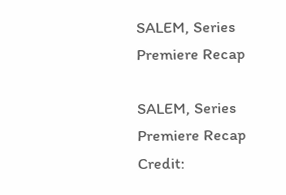SALEM, Series Premiere Recap

SALEM, Series Premiere Recap
Credit: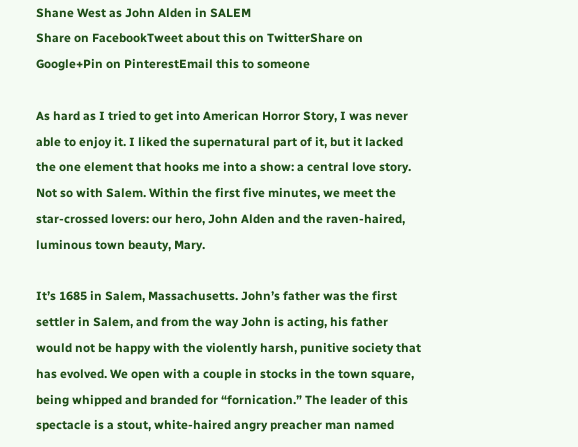Shane West as John Alden in SALEM
Share on FacebookTweet about this on TwitterShare on Google+Pin on PinterestEmail this to someone

As hard as I tried to get into American Horror Story, I was never able to enjoy it. I liked the supernatural part of it, but it lacked the one element that hooks me into a show: a central love story. Not so with Salem. Within the first five minutes, we meet the star-crossed lovers: our hero, John Alden and the raven-haired, luminous town beauty, Mary.

It’s 1685 in Salem, Massachusetts. John’s father was the first settler in Salem, and from the way John is acting, his father would not be happy with the violently harsh, punitive society that has evolved. We open with a couple in stocks in the town square, being whipped and branded for “fornication.” The leader of this spectacle is a stout, white-haired angry preacher man named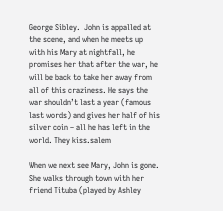George Sibley.  John is appalled at the scene, and when he meets up with his Mary at nightfall, he promises her that after the war, he will be back to take her away from all of this craziness. He says the war shouldn’t last a year (famous last words) and gives her half of his silver coin – all he has left in the world. They kiss.salem

When we next see Mary, John is gone. She walks through town with her friend Tituba (played by Ashley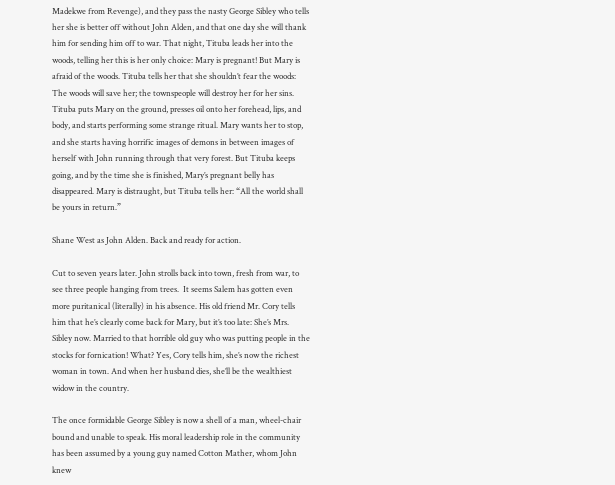Madekwe from Revenge), and they pass the nasty George Sibley who tells her she is better off without John Alden, and that one day she will thank him for sending him off to war. That night, Tituba leads her into the woods, telling her this is her only choice: Mary is pregnant! But Mary is afraid of the woods. Tituba tells her that she shouldn’t fear the woods: The woods will save her; the townspeople will destroy her for her sins. Tituba puts Mary on the ground, presses oil onto her forehead, lips, and body, and starts performing some strange ritual. Mary wants her to stop, and she starts having horrific images of demons in between images of herself with John running through that very forest. But Tituba keeps going, and by the time she is finished, Mary’s pregnant belly has disappeared. Mary is distraught, but Tituba tells her: “All the world shall be yours in return.”

Shane West as John Alden. Back and ready for action.

Cut to seven years later. John strolls back into town, fresh from war, to see three people hanging from trees.  It seems Salem has gotten even more puritanical (literally) in his absence. His old friend Mr. Cory tells him that he’s clearly come back for Mary, but it’s too late: She’s Mrs. Sibley now. Married to that horrible old guy who was putting people in the stocks for fornication! What? Yes, Cory tells him, she’s now the richest woman in town. And when her husband dies, she’ll be the wealthiest widow in the country.

The once formidable George Sibley is now a shell of a man, wheel-chair bound and unable to speak. His moral leadership role in the community has been assumed by a young guy named Cotton Mather, whom John knew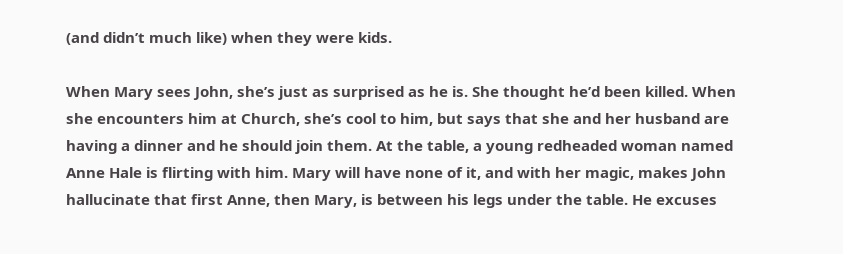(and didn’t much like) when they were kids.

When Mary sees John, she’s just as surprised as he is. She thought he’d been killed. When she encounters him at Church, she’s cool to him, but says that she and her husband are having a dinner and he should join them. At the table, a young redheaded woman named Anne Hale is flirting with him. Mary will have none of it, and with her magic, makes John hallucinate that first Anne, then Mary, is between his legs under the table. He excuses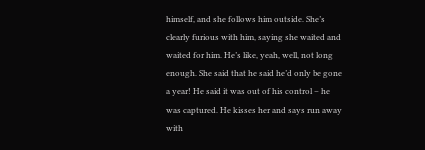himself, and she follows him outside. She’s clearly furious with him, saying she waited and waited for him. He’s like, yeah, well, not long enough. She said that he said he’d only be gone a year! He said it was out of his control – he was captured. He kisses her and says run away with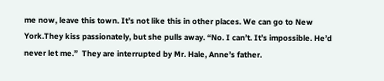me now, leave this town. It’s not like this in other places. We can go to New York.They kiss passionately, but she pulls away. “No. I can’t. It’s impossible. He’d never let me.”  They are interrupted by Mr. Hale, Anne’s father.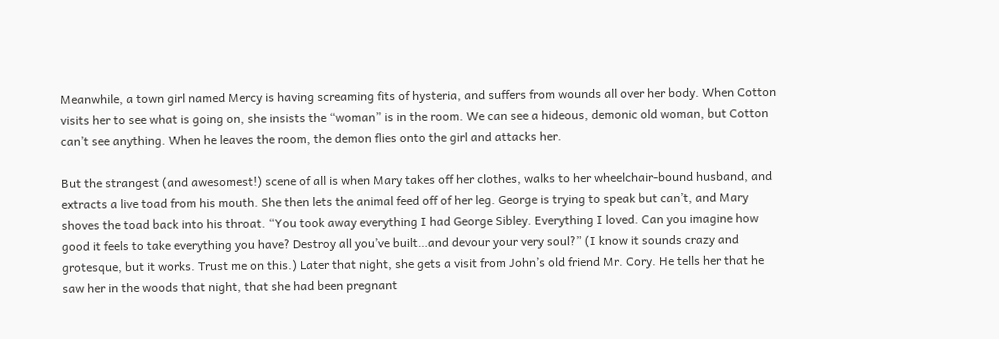Meanwhile, a town girl named Mercy is having screaming fits of hysteria, and suffers from wounds all over her body. When Cotton visits her to see what is going on, she insists the “woman” is in the room. We can see a hideous, demonic old woman, but Cotton can’t see anything. When he leaves the room, the demon flies onto the girl and attacks her.

But the strangest (and awesomest!) scene of all is when Mary takes off her clothes, walks to her wheelchair-bound husband, and extracts a live toad from his mouth. She then lets the animal feed off of her leg. George is trying to speak but can’t, and Mary shoves the toad back into his throat. “You took away everything I had George Sibley. Everything I loved. Can you imagine how good it feels to take everything you have? Destroy all you’ve built…and devour your very soul?” (I know it sounds crazy and grotesque, but it works. Trust me on this.) Later that night, she gets a visit from John’s old friend Mr. Cory. He tells her that he saw her in the woods that night, that she had been pregnant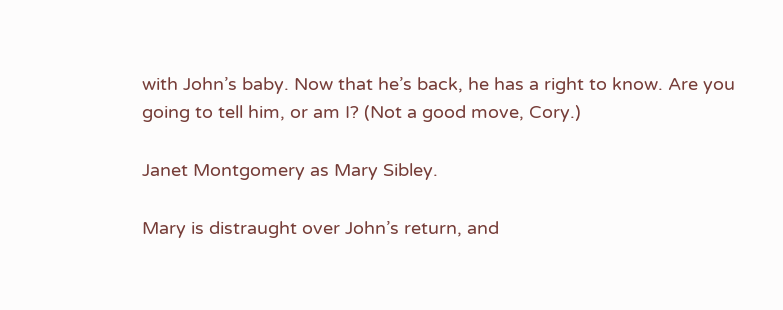with John’s baby. Now that he’s back, he has a right to know. Are you going to tell him, or am I? (Not a good move, Cory.)

Janet Montgomery as Mary Sibley.

Mary is distraught over John’s return, and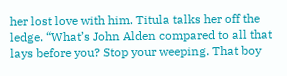her lost love with him. Titula talks her off the ledge. “What’s John Alden compared to all that lays before you? Stop your weeping. That boy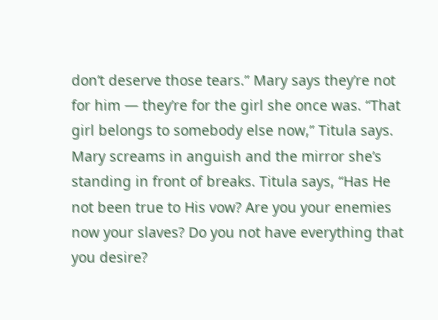don’t deserve those tears.” Mary says they’re not for him — they’re for the girl she once was. “That girl belongs to somebody else now,” Titula says. Mary screams in anguish and the mirror she’s standing in front of breaks. Titula says, “Has He not been true to His vow? Are you your enemies now your slaves? Do you not have everything that you desire?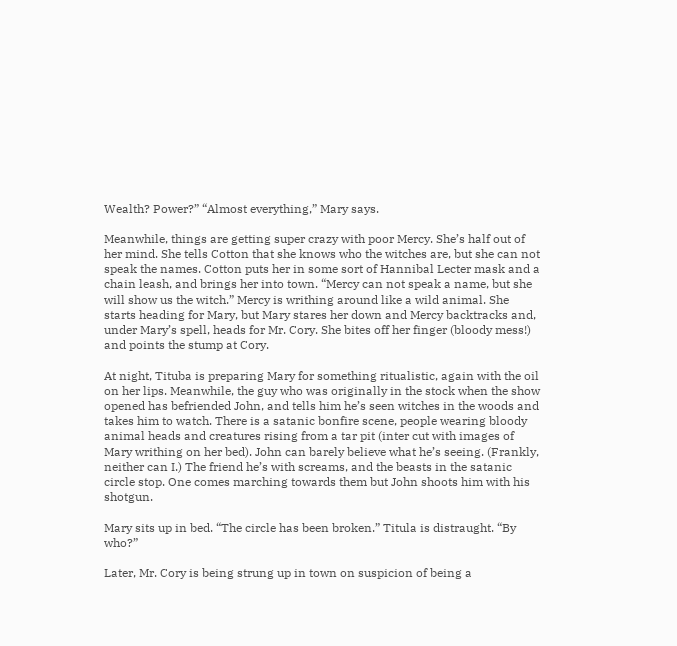Wealth? Power?” “Almost everything,” Mary says.

Meanwhile, things are getting super crazy with poor Mercy. She’s half out of her mind. She tells Cotton that she knows who the witches are, but she can not speak the names. Cotton puts her in some sort of Hannibal Lecter mask and a chain leash, and brings her into town. “Mercy can not speak a name, but she will show us the witch.” Mercy is writhing around like a wild animal. She starts heading for Mary, but Mary stares her down and Mercy backtracks and, under Mary’s spell, heads for Mr. Cory. She bites off her finger (bloody mess!) and points the stump at Cory.

At night, Tituba is preparing Mary for something ritualistic, again with the oil on her lips. Meanwhile, the guy who was originally in the stock when the show opened has befriended John, and tells him he’s seen witches in the woods and takes him to watch. There is a satanic bonfire scene, people wearing bloody animal heads and creatures rising from a tar pit (inter cut with images of Mary writhing on her bed). John can barely believe what he’s seeing. (Frankly, neither can I.) The friend he’s with screams, and the beasts in the satanic circle stop. One comes marching towards them but John shoots him with his shotgun.

Mary sits up in bed. “The circle has been broken.” Titula is distraught. “By who?”

Later, Mr. Cory is being strung up in town on suspicion of being a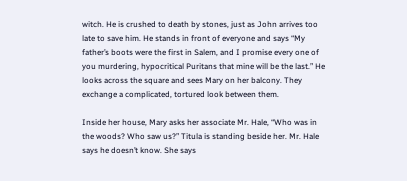witch. He is crushed to death by stones, just as John arrives too late to save him. He stands in front of everyone and says “My father’s boots were the first in Salem, and I promise every one of you murdering, hypocritical Puritans that mine will be the last.” He looks across the square and sees Mary on her balcony. They exchange a complicated, tortured look between them.

Inside her house, Mary asks her associate Mr. Hale, “Who was in the woods? Who saw us?” Titula is standing beside her. Mr. Hale says he doesn’t know. She says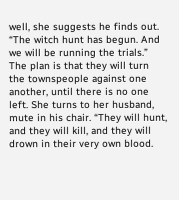well, she suggests he finds out. “The witch hunt has begun. And we will be running the trials.” The plan is that they will turn the townspeople against one another, until there is no one left. She turns to her husband, mute in his chair. “They will hunt, and they will kill, and they will drown in their very own blood.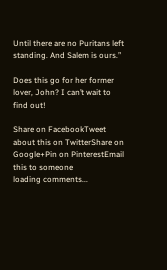Until there are no Puritans left standing. And Salem is ours.”

Does this go for her former lover, John? I can’t wait to find out!

Share on FacebookTweet about this on TwitterShare on Google+Pin on PinterestEmail this to someone
loading comments...